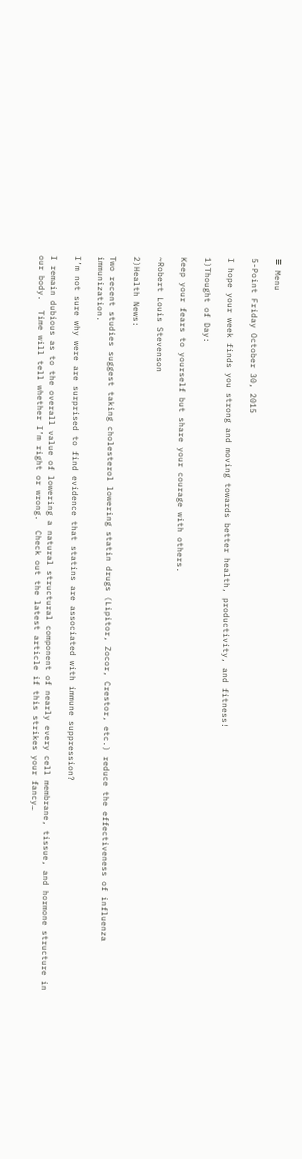≡ Menu

5-Point Friday October 30, 2015

I hope your week finds you strong and moving towards better health, productivity, and fitness!

1)Thought of Day:

Keep your fears to yourself but share your courage with others.

~Robert Louis Stevenson

2)Health News:

Two recent studies suggest taking cholesterol lowering statin drugs (Lipitor, Zocor, Crestor, etc.) reduce the effectiveness of influenza immunization.

I’m not sure why were are surprised to find evidence that statins are associated with immune suppression?

I remain dubious as to the overall value of lowering a natural structural component of nearly every cell membrane, tissue, and hormone structure in our body.  Time will tell whether I’m right or wrong.  Check out the latest article if this strikes your fancy…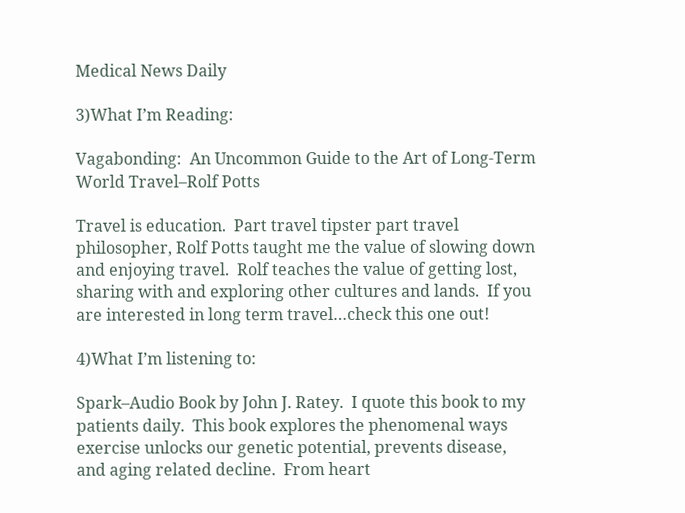Medical News Daily

3)What I’m Reading:

Vagabonding:  An Uncommon Guide to the Art of Long-Term World Travel–Rolf Potts

Travel is education.  Part travel tipster part travel philosopher, Rolf Potts taught me the value of slowing down and enjoying travel.  Rolf teaches the value of getting lost, sharing with and exploring other cultures and lands.  If you are interested in long term travel…check this one out!

4)What I’m listening to:

Spark–Audio Book by John J. Ratey.  I quote this book to my patients daily.  This book explores the phenomenal ways exercise unlocks our genetic potential, prevents disease, and aging related decline.  From heart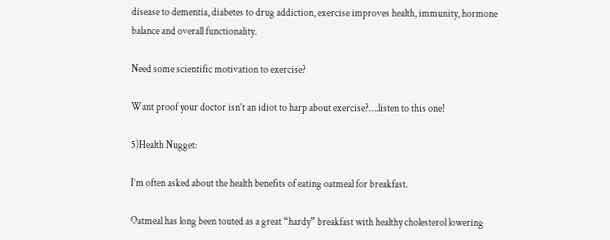disease to dementia, diabetes to drug addiction, exercise improves health, immunity, hormone balance and overall functionality.

Need some scientific motivation to exercise?

Want proof your doctor isn’t an idiot to harp about exercise?….listen to this one!

5)Health Nugget:

I’m often asked about the health benefits of eating oatmeal for breakfast.

Oatmeal has long been touted as a great “hardy” breakfast with healthy cholesterol lowering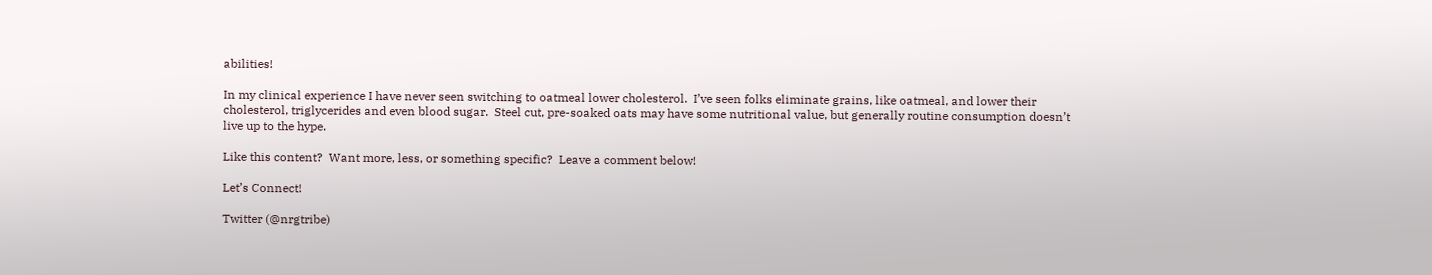abilities!

In my clinical experience I have never seen switching to oatmeal lower cholesterol.  I’ve seen folks eliminate grains, like oatmeal, and lower their cholesterol, triglycerides and even blood sugar.  Steel cut, pre-soaked oats may have some nutritional value, but generally routine consumption doesn’t live up to the hype.

Like this content?  Want more, less, or something specific?  Leave a comment below!

Let’s Connect!

Twitter (@nrgtribe)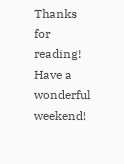Thanks for reading! Have a wonderful weekend!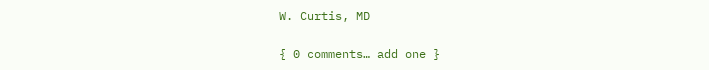W. Curtis, MD

{ 0 comments… add one }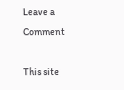Leave a Comment

This site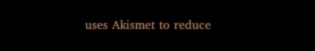uses Akismet to reduce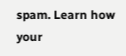spam. Learn how your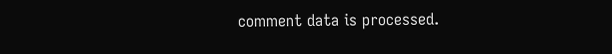comment data is processed.